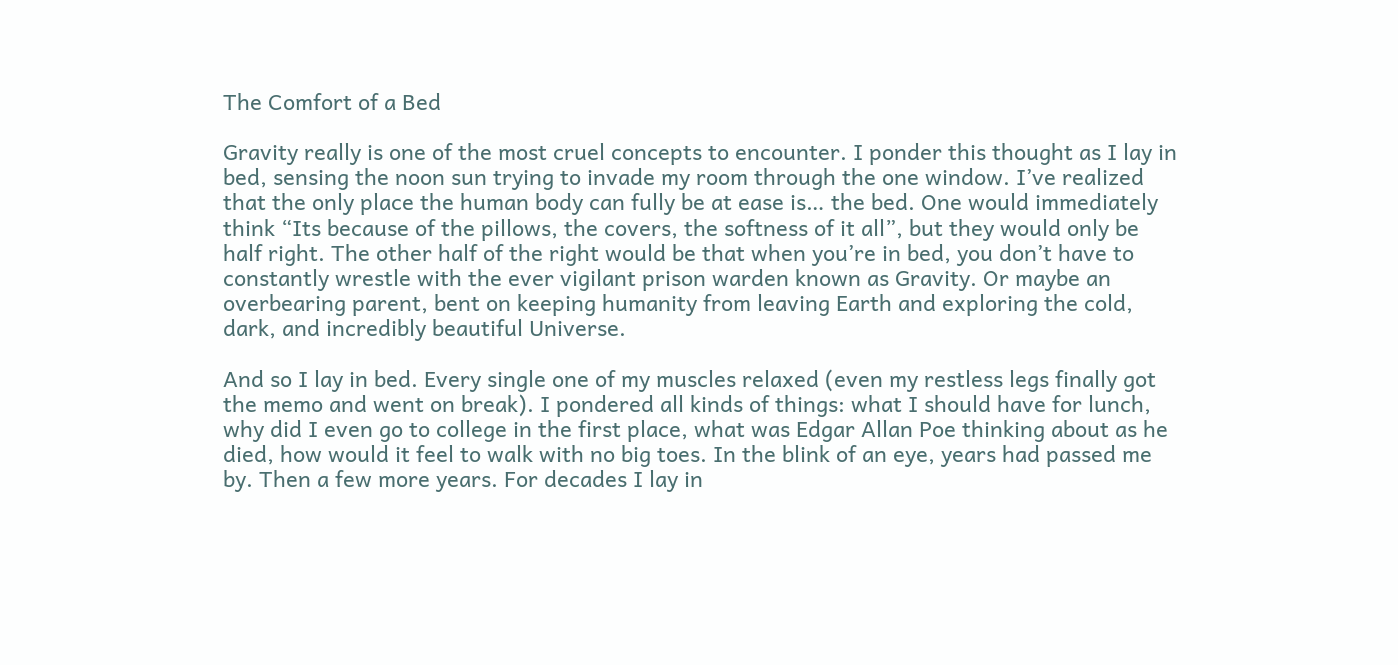The Comfort of a Bed

Gravity really is one of the most cruel concepts to encounter. I ponder this thought as I lay in bed, sensing the noon sun trying to invade my room through the one window. I’ve realized that the only place the human body can fully be at ease is… the bed. One would immediately think “Its because of the pillows, the covers, the softness of it all”, but they would only be half right. The other half of the right would be that when you’re in bed, you don’t have to constantly wrestle with the ever vigilant prison warden known as Gravity. Or maybe an overbearing parent, bent on keeping humanity from leaving Earth and exploring the cold, dark, and incredibly beautiful Universe.

And so I lay in bed. Every single one of my muscles relaxed (even my restless legs finally got the memo and went on break). I pondered all kinds of things: what I should have for lunch, why did I even go to college in the first place, what was Edgar Allan Poe thinking about as he died, how would it feel to walk with no big toes. In the blink of an eye, years had passed me by. Then a few more years. For decades I lay in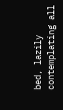bed, lazily contemplating all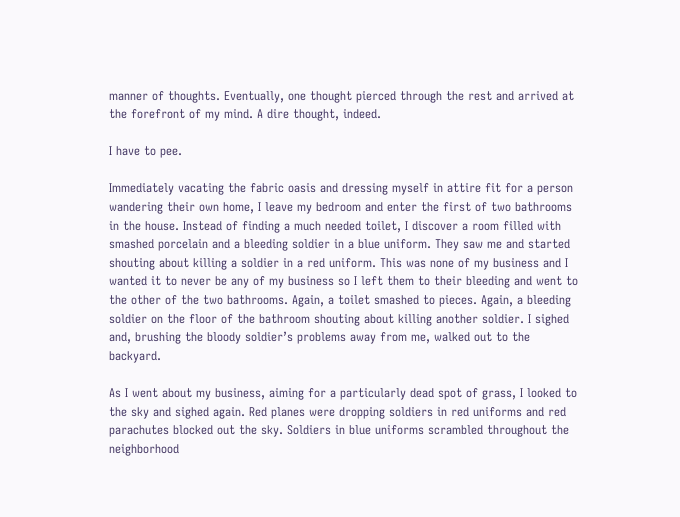manner of thoughts. Eventually, one thought pierced through the rest and arrived at the forefront of my mind. A dire thought, indeed.

I have to pee.

Immediately vacating the fabric oasis and dressing myself in attire fit for a person wandering their own home, I leave my bedroom and enter the first of two bathrooms in the house. Instead of finding a much needed toilet, I discover a room filled with smashed porcelain and a bleeding soldier in a blue uniform. They saw me and started shouting about killing a soldier in a red uniform. This was none of my business and I wanted it to never be any of my business so I left them to their bleeding and went to the other of the two bathrooms. Again, a toilet smashed to pieces. Again, a bleeding soldier on the floor of the bathroom shouting about killing another soldier. I sighed and, brushing the bloody soldier’s problems away from me, walked out to the backyard.

As I went about my business, aiming for a particularly dead spot of grass, I looked to the sky and sighed again. Red planes were dropping soldiers in red uniforms and red parachutes blocked out the sky. Soldiers in blue uniforms scrambled throughout the neighborhood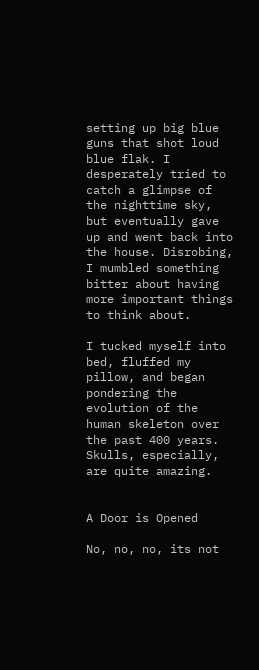setting up big blue guns that shot loud blue flak. I desperately tried to catch a glimpse of the nighttime sky, but eventually gave up and went back into the house. Disrobing, I mumbled something bitter about having more important things to think about.

I tucked myself into bed, fluffed my pillow, and began pondering the evolution of the human skeleton over the past 400 years. Skulls, especially, are quite amazing.


A Door is Opened

No, no, no, its not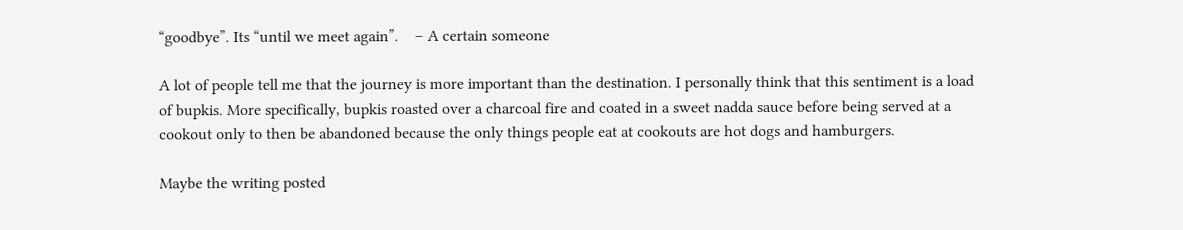“goodbye”. Its “until we meet again”.    – A certain someone

A lot of people tell me that the journey is more important than the destination. I personally think that this sentiment is a load of bupkis. More specifically, bupkis roasted over a charcoal fire and coated in a sweet nadda sauce before being served at a cookout only to then be abandoned because the only things people eat at cookouts are hot dogs and hamburgers.

Maybe the writing posted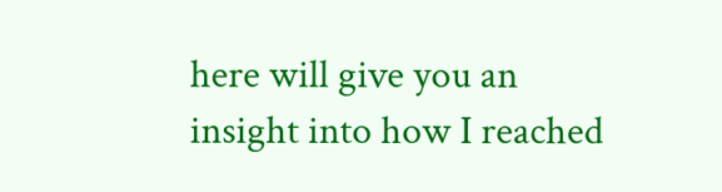here will give you an insight into how I reached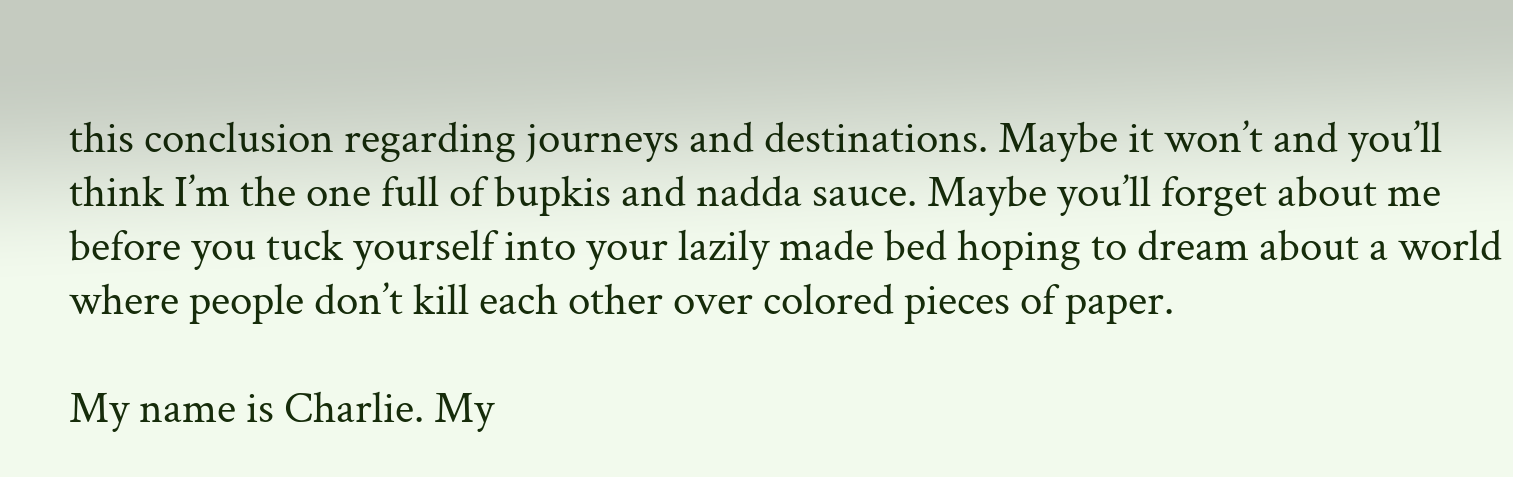this conclusion regarding journeys and destinations. Maybe it won’t and you’ll think I’m the one full of bupkis and nadda sauce. Maybe you’ll forget about me before you tuck yourself into your lazily made bed hoping to dream about a world where people don’t kill each other over colored pieces of paper.

My name is Charlie. My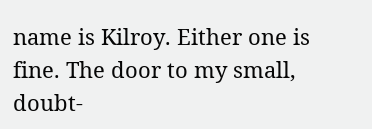name is Kilroy. Either one is fine. The door to my small, doubt-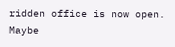ridden office is now open. Maybe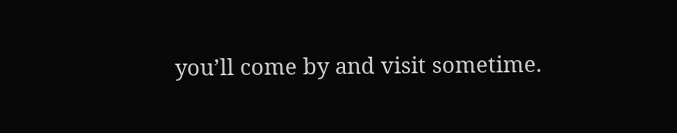you’ll come by and visit sometime.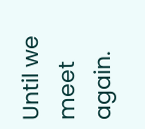Until we meet again.